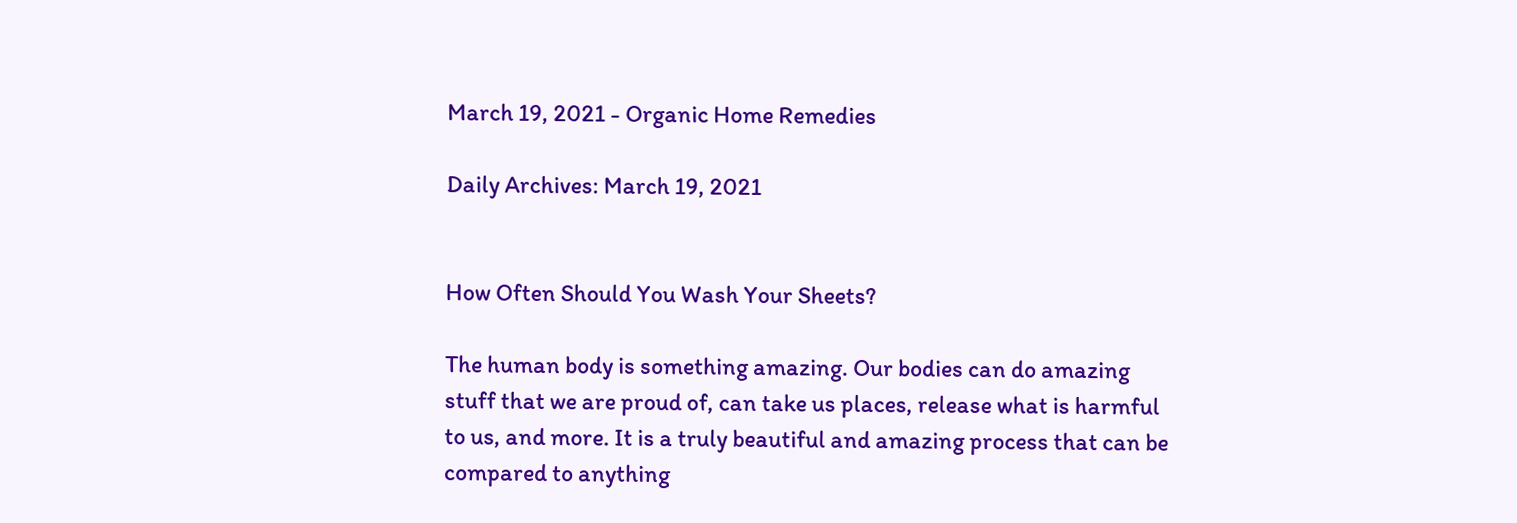March 19, 2021 - Organic Home Remedies

Daily Archives: March 19, 2021


How Often Should You Wash Your Sheets?

The human body is something amazing. Our bodies can do amazing stuff that we are proud of, can take us places, release what is harmful to us, and more. It is a truly beautiful and amazing process that can be compared to anything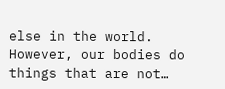else in the world. However, our bodies do things that are not…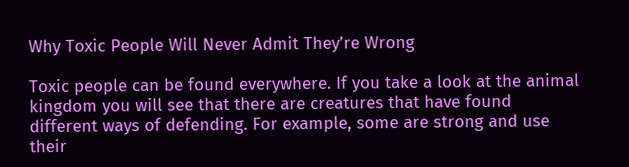Why Toxic People Will Never Admit They’re Wrong

Toxic people can be found everywhere. If you take a look at the animal kingdom you will see that there are creatures that have found different ways of defending. For example, some are strong and use their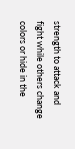strength to attack and fight while others change colors or hide in the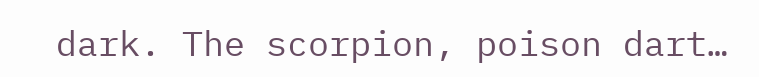dark. The scorpion, poison dart…